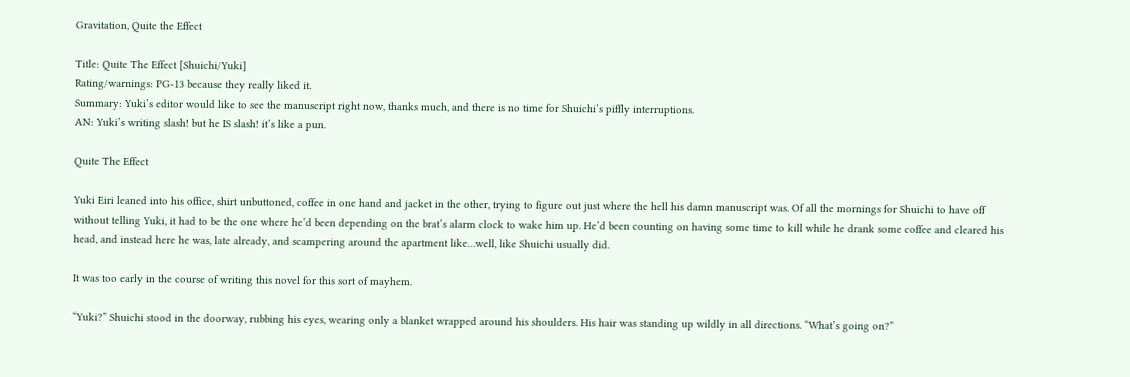Gravitation, Quite the Effect

Title: Quite The Effect [Shuichi/Yuki]
Rating/warnings: PG-13 because they really liked it.
Summary: Yuki’s editor would like to see the manuscript right now, thanks much, and there is no time for Shuichi’s piffly interruptions.
AN: Yuki’s writing slash! but he IS slash! it’s like a pun.

Quite The Effect

Yuki Eiri leaned into his office, shirt unbuttoned, coffee in one hand and jacket in the other, trying to figure out just where the hell his damn manuscript was. Of all the mornings for Shuichi to have off without telling Yuki, it had to be the one where he’d been depending on the brat’s alarm clock to wake him up. He’d been counting on having some time to kill while he drank some coffee and cleared his head, and instead here he was, late already, and scampering around the apartment like…well, like Shuichi usually did.

It was too early in the course of writing this novel for this sort of mayhem.

“Yuki?” Shuichi stood in the doorway, rubbing his eyes, wearing only a blanket wrapped around his shoulders. His hair was standing up wildly in all directions. “What’s going on?”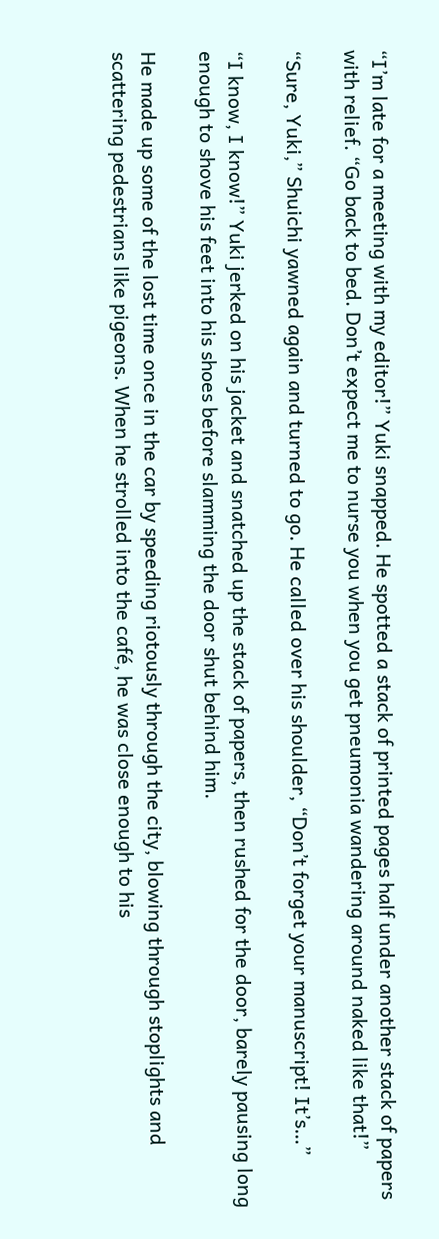“I’m late for a meeting with my editor!” Yuki snapped. He spotted a stack of printed pages half under another stack of papers with relief. “Go back to bed. Don’t expect me to nurse you when you get pneumonia wandering around naked like that!”

“Sure, Yuki,” Shuichi yawned again and turned to go. He called over his shoulder, “Don’t forget your manuscript! It’s…”

“I know, I know!” Yuki jerked on his jacket and snatched up the stack of papers, then rushed for the door, barely pausing long enough to shove his feet into his shoes before slamming the door shut behind him.

He made up some of the lost time once in the car by speeding riotously through the city, blowing through stoplights and scattering pedestrians like pigeons. When he strolled into the café, he was close enough to his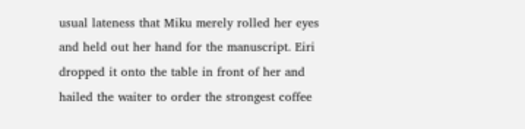usual lateness that Miku merely rolled her eyes and held out her hand for the manuscript. Eiri dropped it onto the table in front of her and hailed the waiter to order the strongest coffee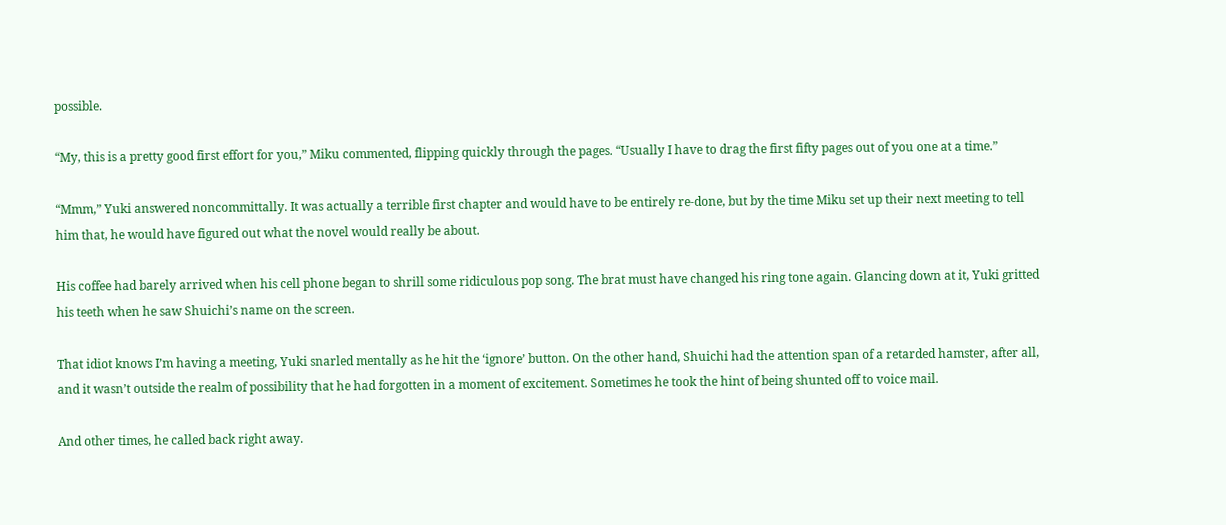possible.

“My, this is a pretty good first effort for you,” Miku commented, flipping quickly through the pages. “Usually I have to drag the first fifty pages out of you one at a time.”

“Mmm,” Yuki answered noncommittally. It was actually a terrible first chapter and would have to be entirely re-done, but by the time Miku set up their next meeting to tell him that, he would have figured out what the novel would really be about.

His coffee had barely arrived when his cell phone began to shrill some ridiculous pop song. The brat must have changed his ring tone again. Glancing down at it, Yuki gritted his teeth when he saw Shuichi’s name on the screen.

That idiot knows I’m having a meeting, Yuki snarled mentally as he hit the ‘ignore’ button. On the other hand, Shuichi had the attention span of a retarded hamster, after all, and it wasn’t outside the realm of possibility that he had forgotten in a moment of excitement. Sometimes he took the hint of being shunted off to voice mail.

And other times, he called back right away.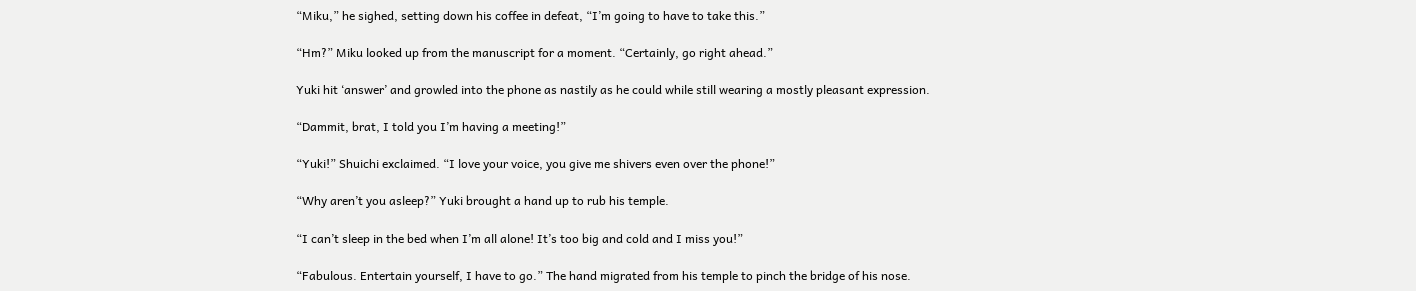“Miku,” he sighed, setting down his coffee in defeat, “I’m going to have to take this.”

“Hm?” Miku looked up from the manuscript for a moment. “Certainly, go right ahead.”

Yuki hit ‘answer’ and growled into the phone as nastily as he could while still wearing a mostly pleasant expression.

“Dammit, brat, I told you I’m having a meeting!”

“Yuki!” Shuichi exclaimed. “I love your voice, you give me shivers even over the phone!”

“Why aren’t you asleep?” Yuki brought a hand up to rub his temple.

“I can’t sleep in the bed when I’m all alone! It’s too big and cold and I miss you!”

“Fabulous. Entertain yourself, I have to go.” The hand migrated from his temple to pinch the bridge of his nose.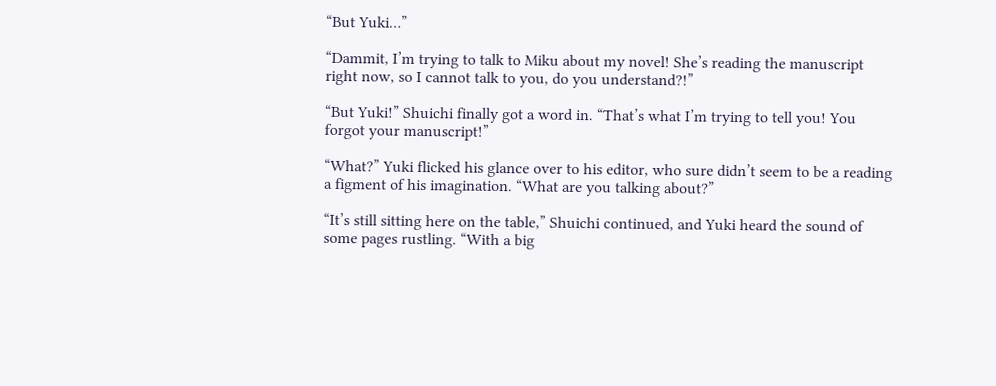“But Yuki…”

“Dammit, I’m trying to talk to Miku about my novel! She’s reading the manuscript right now, so I cannot talk to you, do you understand?!”

“But Yuki!” Shuichi finally got a word in. “That’s what I’m trying to tell you! You forgot your manuscript!”

“What?” Yuki flicked his glance over to his editor, who sure didn’t seem to be a reading a figment of his imagination. “What are you talking about?”

“It’s still sitting here on the table,” Shuichi continued, and Yuki heard the sound of some pages rustling. “With a big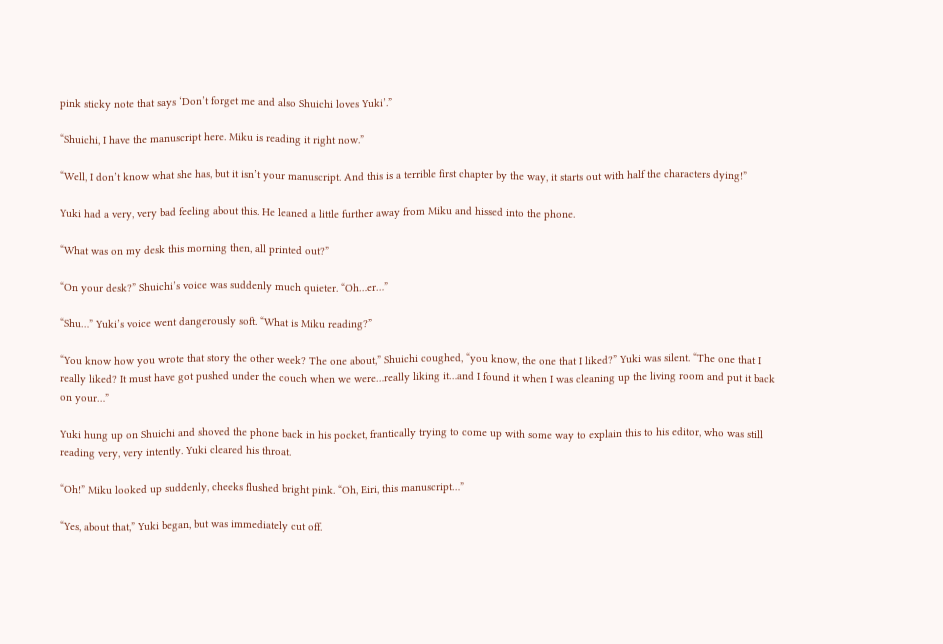pink sticky note that says ‘Don’t forget me and also Shuichi loves Yuki’.”

“Shuichi, I have the manuscript here. Miku is reading it right now.”

“Well, I don’t know what she has, but it isn’t your manuscript. And this is a terrible first chapter by the way, it starts out with half the characters dying!”

Yuki had a very, very bad feeling about this. He leaned a little further away from Miku and hissed into the phone.

“What was on my desk this morning then, all printed out?”

“On your desk?” Shuichi’s voice was suddenly much quieter. “Oh…er…”

“Shu…” Yuki’s voice went dangerously soft. “What is Miku reading?”

“You know how you wrote that story the other week? The one about,” Shuichi coughed, “you know, the one that I liked?” Yuki was silent. “The one that I really liked? It must have got pushed under the couch when we were…really liking it…and I found it when I was cleaning up the living room and put it back on your…”

Yuki hung up on Shuichi and shoved the phone back in his pocket, frantically trying to come up with some way to explain this to his editor, who was still reading very, very intently. Yuki cleared his throat.

“Oh!” Miku looked up suddenly, cheeks flushed bright pink. “Oh, Eiri, this manuscript…”

“Yes, about that,” Yuki began, but was immediately cut off.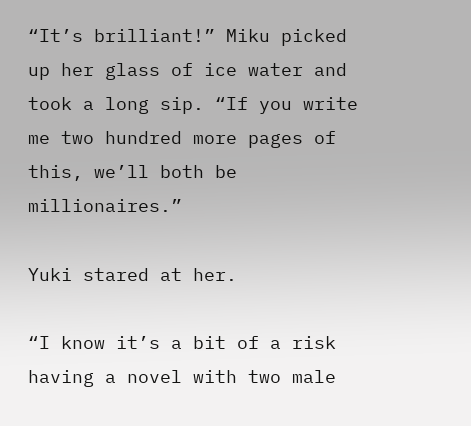“It’s brilliant!” Miku picked up her glass of ice water and took a long sip. “If you write me two hundred more pages of this, we’ll both be millionaires.”

Yuki stared at her.

“I know it’s a bit of a risk having a novel with two male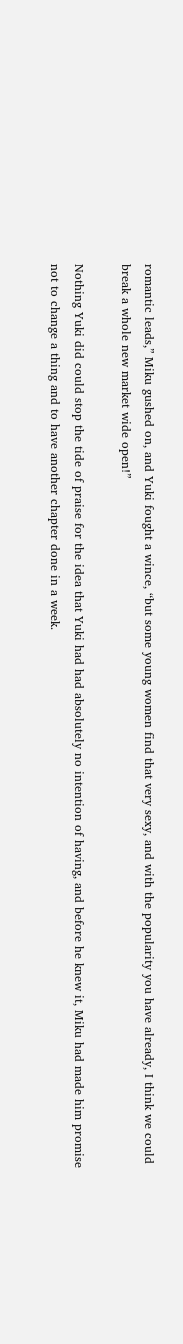romantic leads,” Miku gushed on, and Yuki fought a wince, “but some young women find that very sexy, and with the popularity you have already, I think we could break a whole new market wide open!”

Nothing Yuki did could stop the tide of praise for the idea that Yuki had had absolutely no intention of having, and before he knew it, Miku had made him promise not to change a thing and to have another chapter done in a week.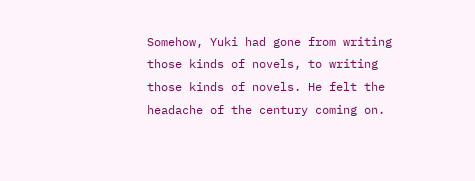Somehow, Yuki had gone from writing those kinds of novels, to writing those kinds of novels. He felt the headache of the century coming on.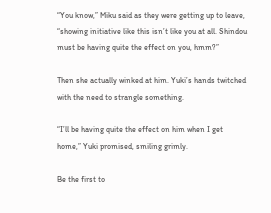“You know,” Miku said as they were getting up to leave, “showing initiative like this isn’t like you at all. Shindou must be having quite the effect on you, hmm?”

Then she actually winked at him. Yuki’s hands twitched with the need to strangle something.

“I’ll be having quite the effect on him when I get home,” Yuki promised, smiling grimly.

Be the first to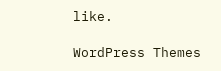like.

WordPress Themes